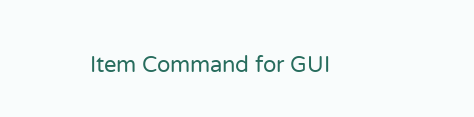Item Command for GUI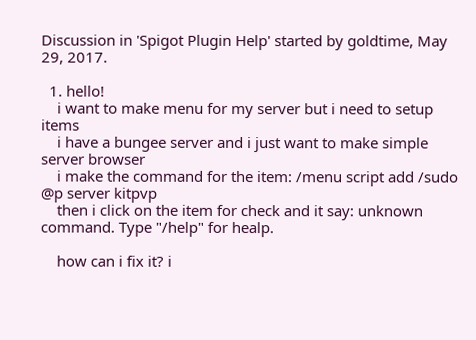Discussion in 'Spigot Plugin Help' started by goldtime, May 29, 2017.

  1. hello!
    i want to make menu for my server but i need to setup items
    i have a bungee server and i just want to make simple server browser
    i make the command for the item: /menu script add /sudo @p server kitpvp
    then i click on the item for check and it say: unknown command. Type "/help" for healp.

    how can i fix it? i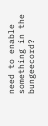need to enable something in the bungeecord?